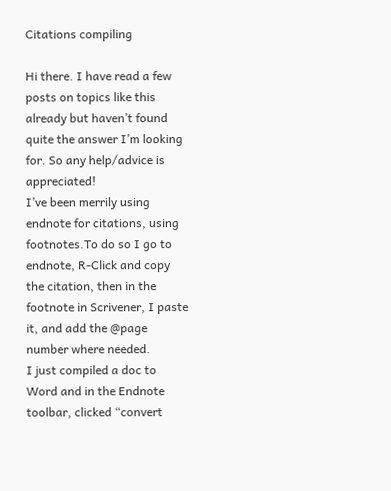Citations compiling

Hi there. I have read a few posts on topics like this already but haven’t found quite the answer I’m looking for. So any help/advice is appreciated!
I’ve been merrily using endnote for citations, using footnotes.To do so I go to endnote, R-Click and copy the citation, then in the footnote in Scrivener, I paste it, and add the @page number where needed.
I just compiled a doc to Word and in the Endnote toolbar, clicked “convert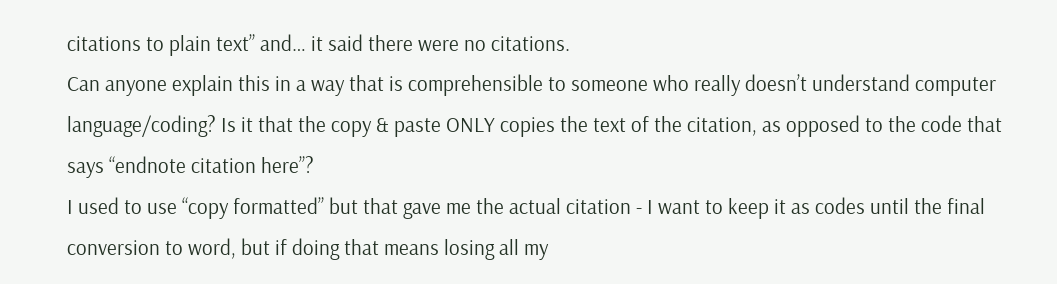citations to plain text” and… it said there were no citations.
Can anyone explain this in a way that is comprehensible to someone who really doesn’t understand computer language/coding? Is it that the copy & paste ONLY copies the text of the citation, as opposed to the code that says “endnote citation here”?
I used to use “copy formatted” but that gave me the actual citation - I want to keep it as codes until the final conversion to word, but if doing that means losing all my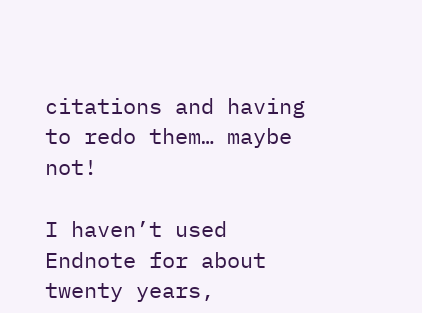citations and having to redo them… maybe not!

I haven’t used Endnote for about twenty years,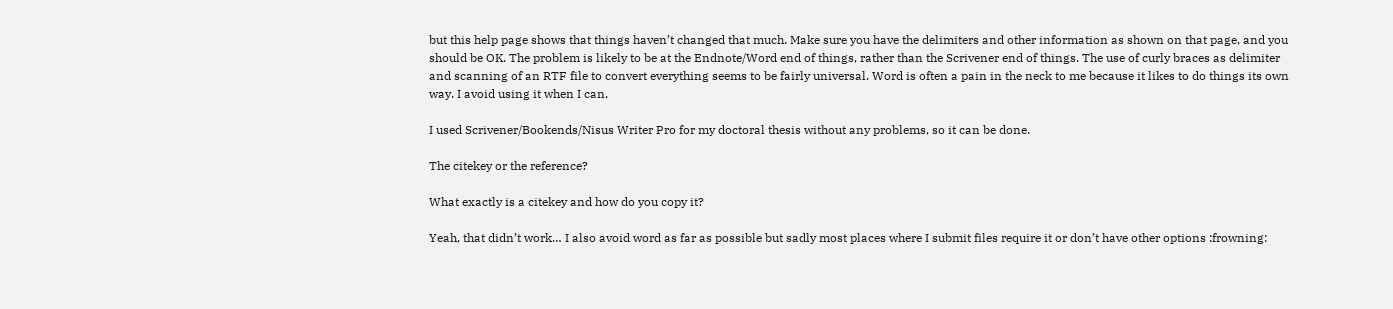but this help page shows that things haven’t changed that much. Make sure you have the delimiters and other information as shown on that page, and you should be OK. The problem is likely to be at the Endnote/Word end of things, rather than the Scrivener end of things. The use of curly braces as delimiter and scanning of an RTF file to convert everything seems to be fairly universal. Word is often a pain in the neck to me because it likes to do things its own way. I avoid using it when I can.

I used Scrivener/Bookends/Nisus Writer Pro for my doctoral thesis without any problems, so it can be done.

The citekey or the reference?

What exactly is a citekey and how do you copy it?

Yeah, that didn’t work… I also avoid word as far as possible but sadly most places where I submit files require it or don’t have other options :frowning: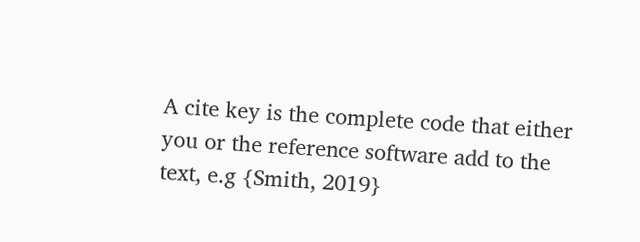A cite key is the complete code that either you or the reference software add to the text, e.g {Smith, 2019}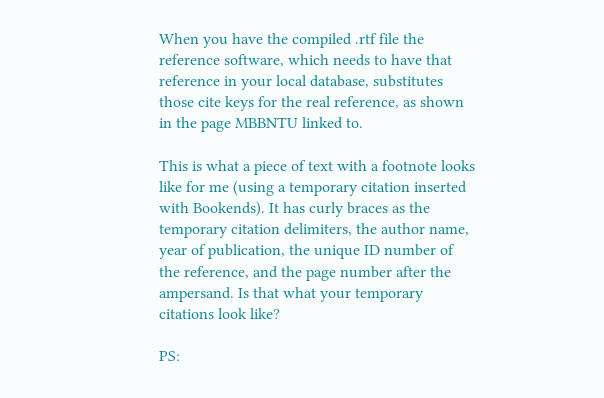When you have the compiled .rtf file the reference software, which needs to have that reference in your local database, substitutes those cite keys for the real reference, as shown in the page MBBNTU linked to.

This is what a piece of text with a footnote looks like for me (using a temporary citation inserted with Bookends). It has curly braces as the temporary citation delimiters, the author name, year of publication, the unique ID number of the reference, and the page number after the ampersand. Is that what your temporary citations look like?

PS: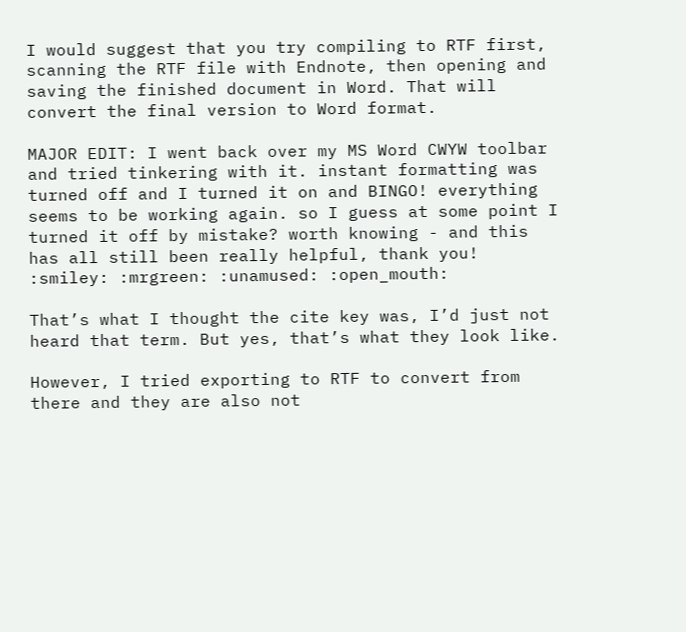I would suggest that you try compiling to RTF first, scanning the RTF file with Endnote, then opening and saving the finished document in Word. That will convert the final version to Word format.

MAJOR EDIT: I went back over my MS Word CWYW toolbar and tried tinkering with it. instant formatting was turned off and I turned it on and BINGO! everything seems to be working again. so I guess at some point I turned it off by mistake? worth knowing - and this has all still been really helpful, thank you! :smiley: :mrgreen: :unamused: :open_mouth:

That’s what I thought the cite key was, I’d just not heard that term. But yes, that’s what they look like.

However, I tried exporting to RTF to convert from there and they are also not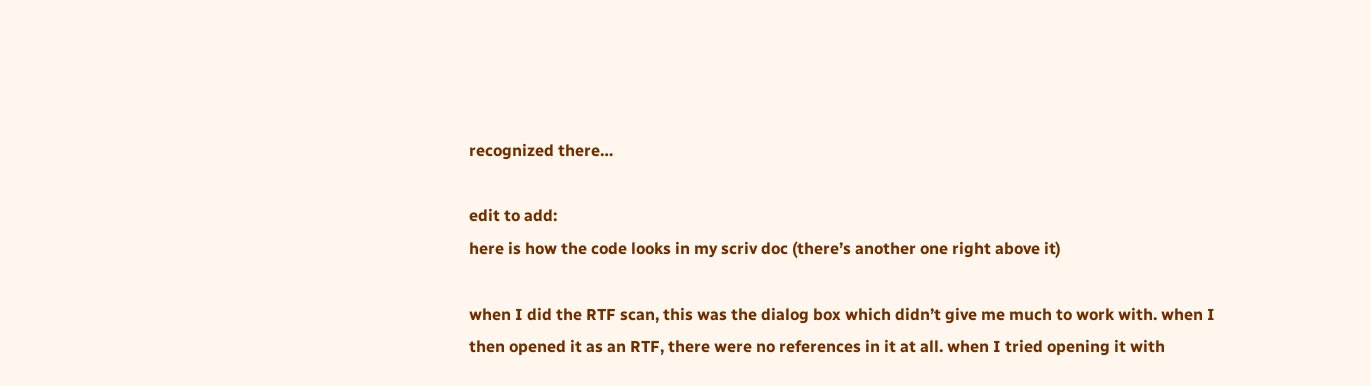recognized there…

edit to add:
here is how the code looks in my scriv doc (there’s another one right above it)

when I did the RTF scan, this was the dialog box which didn’t give me much to work with. when I then opened it as an RTF, there were no references in it at all. when I tried opening it with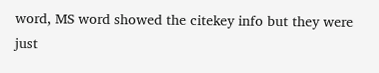word, MS word showed the citekey info but they were just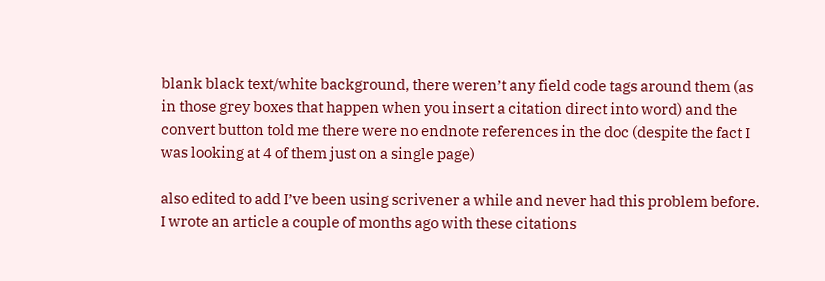blank black text/white background, there weren’t any field code tags around them (as in those grey boxes that happen when you insert a citation direct into word) and the convert button told me there were no endnote references in the doc (despite the fact I was looking at 4 of them just on a single page)

also edited to add I’ve been using scrivener a while and never had this problem before. I wrote an article a couple of months ago with these citations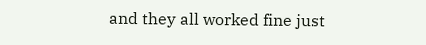and they all worked fine just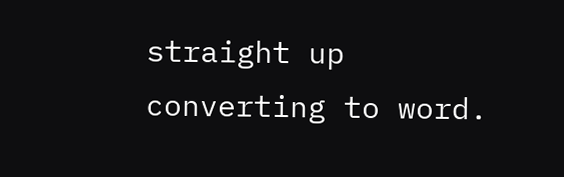straight up converting to word.